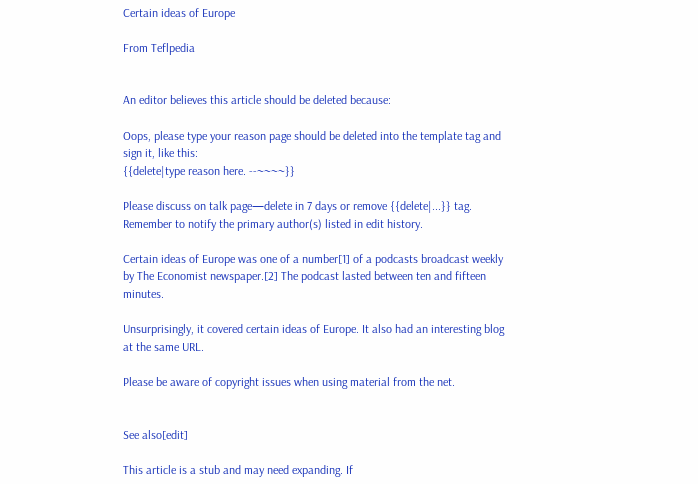Certain ideas of Europe

From Teflpedia


An editor believes this article should be deleted because:

Oops, please type your reason page should be deleted into the template tag and sign it, like this:
{{delete|type reason here. --~~~~}}

Please discuss on talk page—delete in 7 days or remove {{delete|...}} tag.
Remember to notify the primary author(s) listed in edit history.

Certain ideas of Europe was one of a number[1] of a podcasts broadcast weekly by The Economist newspaper.[2] The podcast lasted between ten and fifteen minutes.

Unsurprisingly, it covered certain ideas of Europe. It also had an interesting blog at the same URL.

Please be aware of copyright issues when using material from the net.


See also[edit]

This article is a stub and may need expanding. If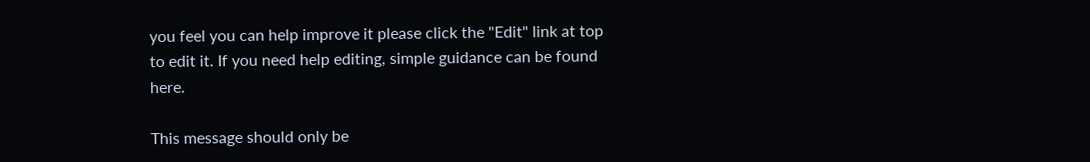you feel you can help improve it please click the "Edit" link at top to edit it. If you need help editing, simple guidance can be found here.

This message should only be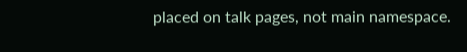placed on talk pages, not main namespace.